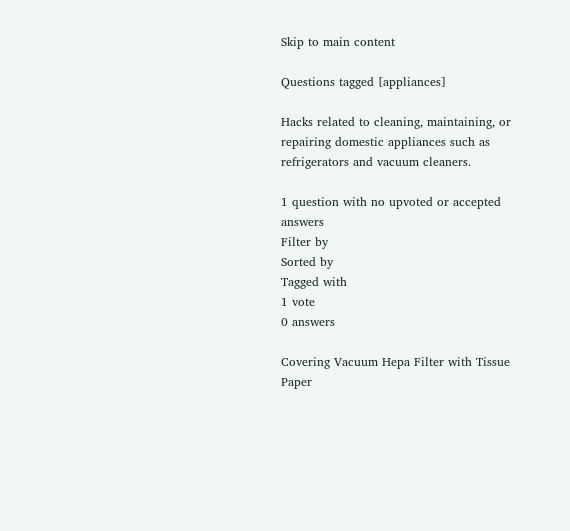Skip to main content

Questions tagged [appliances]

Hacks related to cleaning, maintaining, or repairing domestic appliances such as refrigerators and vacuum cleaners.

1 question with no upvoted or accepted answers
Filter by
Sorted by
Tagged with
1 vote
0 answers

Covering Vacuum Hepa Filter with Tissue Paper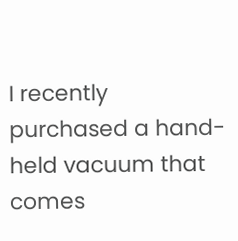I recently purchased a hand-held vacuum that comes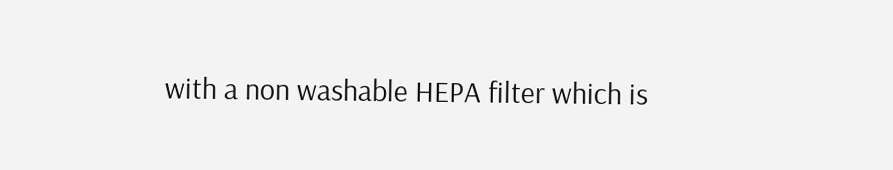with a non washable HEPA filter which is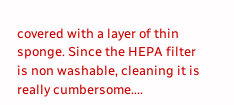covered with a layer of thin sponge. Since the HEPA filter is non washable, cleaning it is really cumbersome....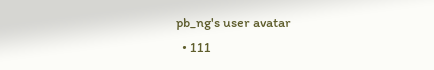pb_ng's user avatar
  • 111